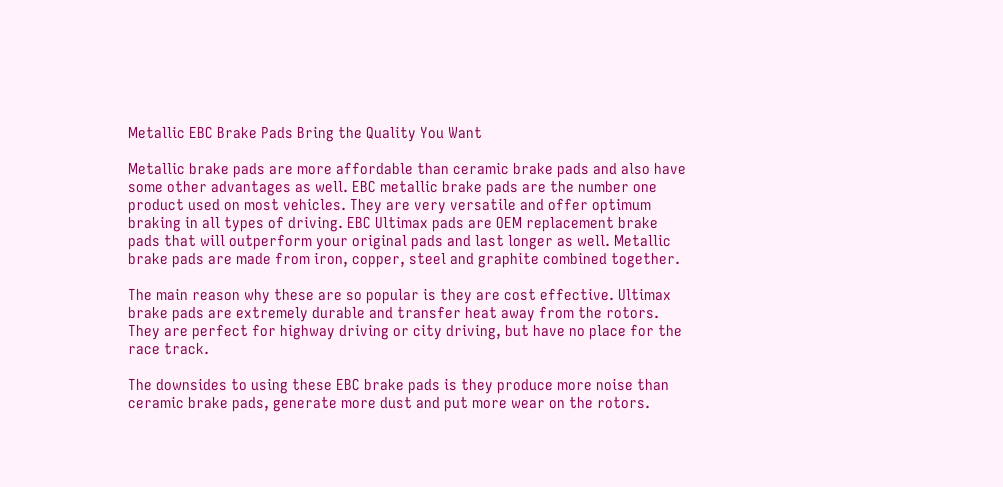Metallic EBC Brake Pads Bring the Quality You Want

Metallic brake pads are more affordable than ceramic brake pads and also have some other advantages as well. EBC metallic brake pads are the number one product used on most vehicles. They are very versatile and offer optimum braking in all types of driving. EBC Ultimax pads are OEM replacement brake pads that will outperform your original pads and last longer as well. Metallic brake pads are made from iron, copper, steel and graphite combined together.

The main reason why these are so popular is they are cost effective. Ultimax brake pads are extremely durable and transfer heat away from the rotors. They are perfect for highway driving or city driving, but have no place for the race track.

The downsides to using these EBC brake pads is they produce more noise than ceramic brake pads, generate more dust and put more wear on the rotors.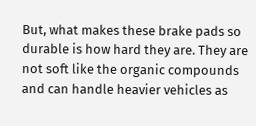But, what makes these brake pads so durable is how hard they are. They are not soft like the organic compounds and can handle heavier vehicles as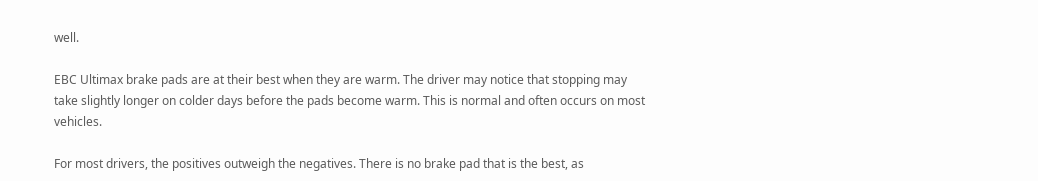well.

EBC Ultimax brake pads are at their best when they are warm. The driver may notice that stopping may take slightly longer on colder days before the pads become warm. This is normal and often occurs on most vehicles.

For most drivers, the positives outweigh the negatives. There is no brake pad that is the best, as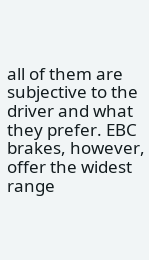all of them are subjective to the driver and what they prefer. EBC brakes, however, offer the widest range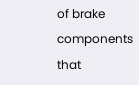of brake components that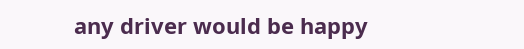any driver would be happy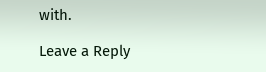with.

Leave a Reply